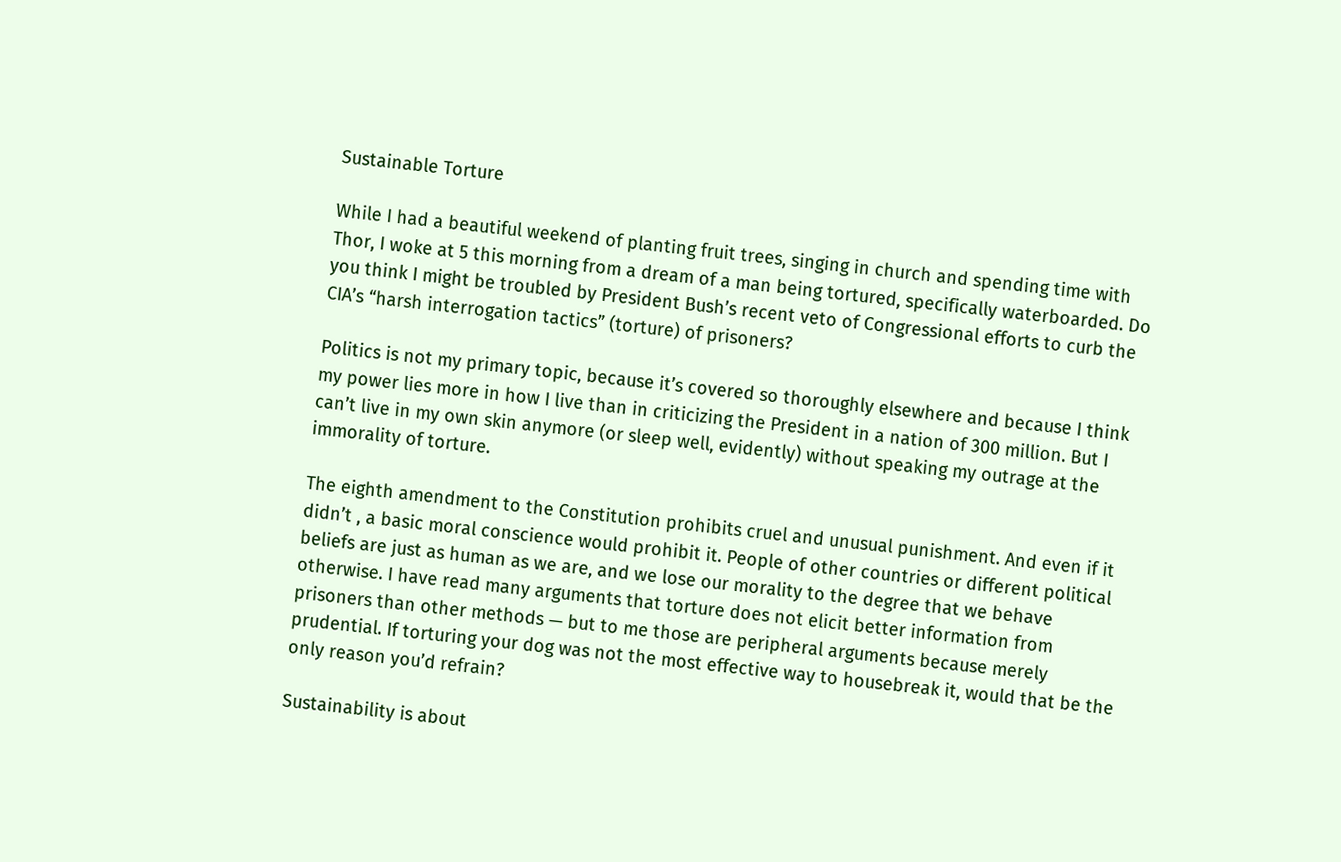Sustainable Torture

While I had a beautiful weekend of planting fruit trees, singing in church and spending time with Thor, I woke at 5 this morning from a dream of a man being tortured, specifically waterboarded. Do you think I might be troubled by President Bush’s recent veto of Congressional efforts to curb the CIA’s “harsh interrogation tactics” (torture) of prisoners?

Politics is not my primary topic, because it’s covered so thoroughly elsewhere and because I think my power lies more in how I live than in criticizing the President in a nation of 300 million. But I can’t live in my own skin anymore (or sleep well, evidently) without speaking my outrage at the immorality of torture.

The eighth amendment to the Constitution prohibits cruel and unusual punishment. And even if it didn’t , a basic moral conscience would prohibit it. People of other countries or different political beliefs are just as human as we are, and we lose our morality to the degree that we behave otherwise. I have read many arguments that torture does not elicit better information from prisoners than other methods — but to me those are peripheral arguments because merely prudential. If torturing your dog was not the most effective way to housebreak it, would that be the only reason you’d refrain?

Sustainability is about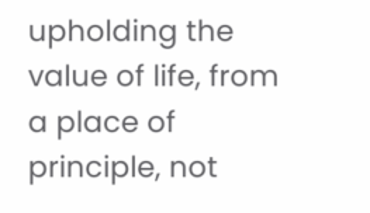upholding the value of life, from a place of principle, not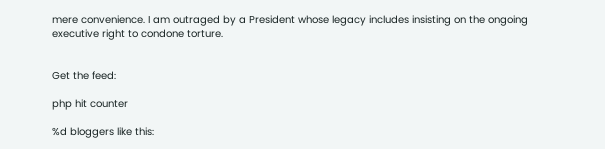mere convenience. I am outraged by a President whose legacy includes insisting on the ongoing executive right to condone torture.


Get the feed:

php hit counter

%d bloggers like this: